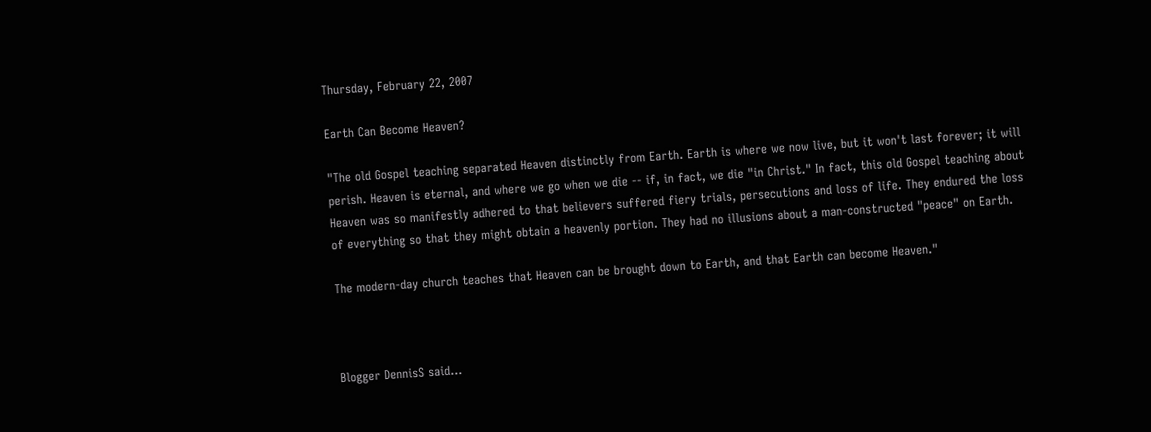Thursday, February 22, 2007

Earth Can Become Heaven?

"The old Gospel teaching separated Heaven distinctly from Earth. Earth is where we now live, but it won't last forever; it will perish. Heaven is eternal, and where we go when we die -- if, in fact, we die "in Christ." In fact, this old Gospel teaching about Heaven was so manifestly adhered to that believers suffered fiery trials, persecutions and loss of life. They endured the loss of everything so that they might obtain a heavenly portion. They had no illusions about a man-constructed "peace" on Earth.

The modern-day church teaches that Heaven can be brought down to Earth, and that Earth can become Heaven."



Blogger DennisS said...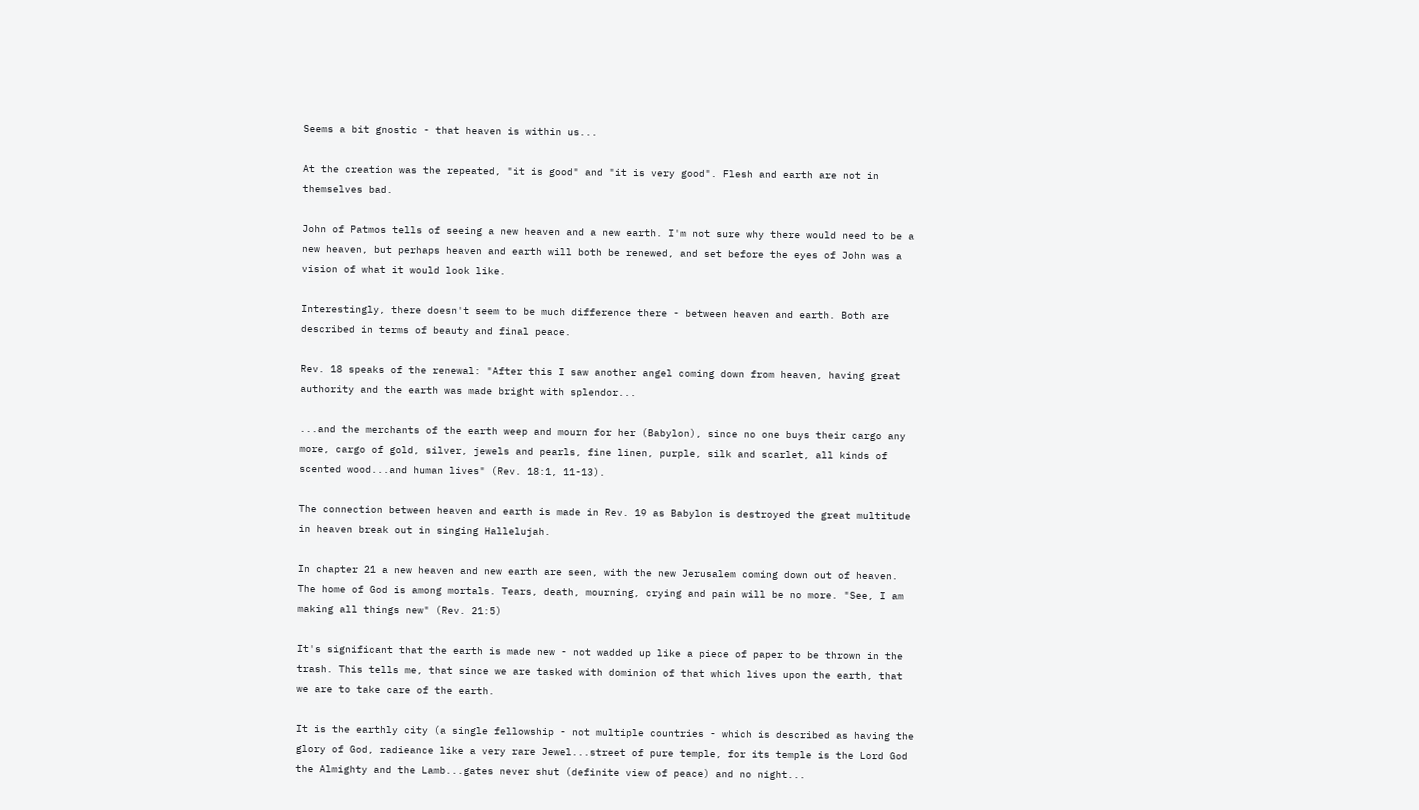Seems a bit gnostic - that heaven is within us...

At the creation was the repeated, "it is good" and "it is very good". Flesh and earth are not in themselves bad.

John of Patmos tells of seeing a new heaven and a new earth. I'm not sure why there would need to be a new heaven, but perhaps heaven and earth will both be renewed, and set before the eyes of John was a vision of what it would look like.

Interestingly, there doesn't seem to be much difference there - between heaven and earth. Both are described in terms of beauty and final peace.

Rev. 18 speaks of the renewal: "After this I saw another angel coming down from heaven, having great authority and the earth was made bright with splendor...

...and the merchants of the earth weep and mourn for her (Babylon), since no one buys their cargo any more, cargo of gold, silver, jewels and pearls, fine linen, purple, silk and scarlet, all kinds of scented wood...and human lives" (Rev. 18:1, 11-13).

The connection between heaven and earth is made in Rev. 19 as Babylon is destroyed the great multitude in heaven break out in singing Hallelujah.

In chapter 21 a new heaven and new earth are seen, with the new Jerusalem coming down out of heaven. The home of God is among mortals. Tears, death, mourning, crying and pain will be no more. "See, I am making all things new" (Rev. 21:5)

It's significant that the earth is made new - not wadded up like a piece of paper to be thrown in the trash. This tells me, that since we are tasked with dominion of that which lives upon the earth, that we are to take care of the earth.

It is the earthly city (a single fellowship - not multiple countries - which is described as having the glory of God, radieance like a very rare Jewel...street of pure temple, for its temple is the Lord God the Almighty and the Lamb...gates never shut (definite view of peace) and no night...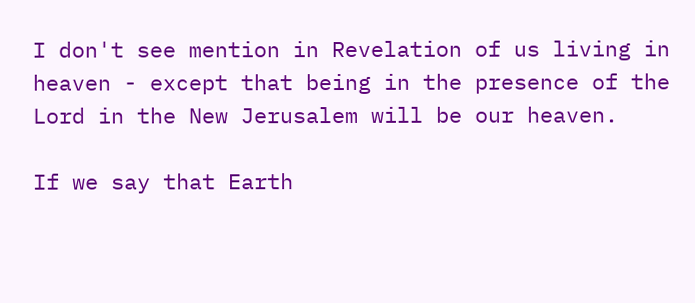I don't see mention in Revelation of us living in heaven - except that being in the presence of the Lord in the New Jerusalem will be our heaven.

If we say that Earth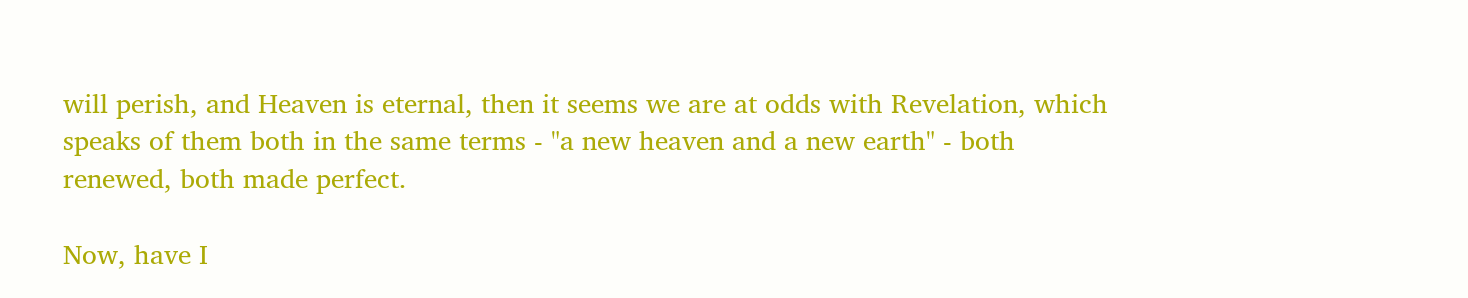will perish, and Heaven is eternal, then it seems we are at odds with Revelation, which speaks of them both in the same terms - "a new heaven and a new earth" - both renewed, both made perfect.

Now, have I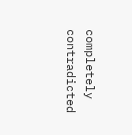completely contradicted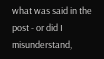what was said in the post - or did I misunderstand,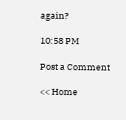again?

10:58 PM

Post a Comment

<< Home